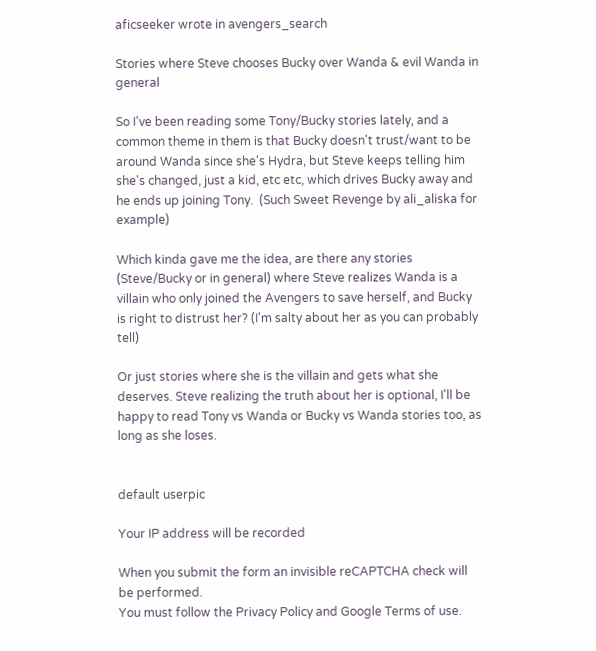aficseeker wrote in avengers_search

Stories where Steve chooses Bucky over Wanda & evil Wanda in general

So I've been reading some Tony/Bucky stories lately, and a common theme in them is that Bucky doesn't trust/want to be around Wanda since she's Hydra, but Steve keeps telling him she's changed, just a kid, etc etc, which drives Bucky away and he ends up joining Tony.  (Such Sweet Revenge by ali_aliska for example)

Which kinda gave me the idea, are there any stories (Steve/Bucky or in general) where Steve realizes Wanda is a villain who only joined the Avengers to save herself, and Bucky is right to distrust her? (I'm salty about her as you can probably tell)

Or just stories where she is the villain and gets what she deserves. Steve realizing the truth about her is optional, I'll be happy to read Tony vs Wanda or Bucky vs Wanda stories too, as long as she loses.


default userpic

Your IP address will be recorded

When you submit the form an invisible reCAPTCHA check will be performed.
You must follow the Privacy Policy and Google Terms of use.